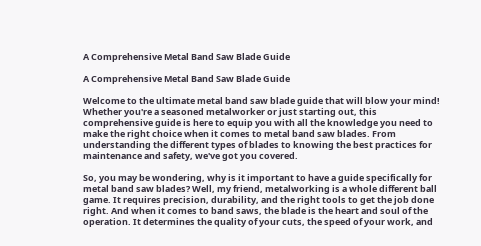A Comprehensive Metal Band Saw Blade Guide

A Comprehensive Metal Band Saw Blade Guide

Welcome to the ultimate metal band saw blade guide that will blow your mind! Whether you're a seasoned metalworker or just starting out, this comprehensive guide is here to equip you with all the knowledge you need to make the right choice when it comes to metal band saw blades. From understanding the different types of blades to knowing the best practices for maintenance and safety, we've got you covered.

So, you may be wondering, why is it important to have a guide specifically for metal band saw blades? Well, my friend, metalworking is a whole different ball game. It requires precision, durability, and the right tools to get the job done right. And when it comes to band saws, the blade is the heart and soul of the operation. It determines the quality of your cuts, the speed of your work, and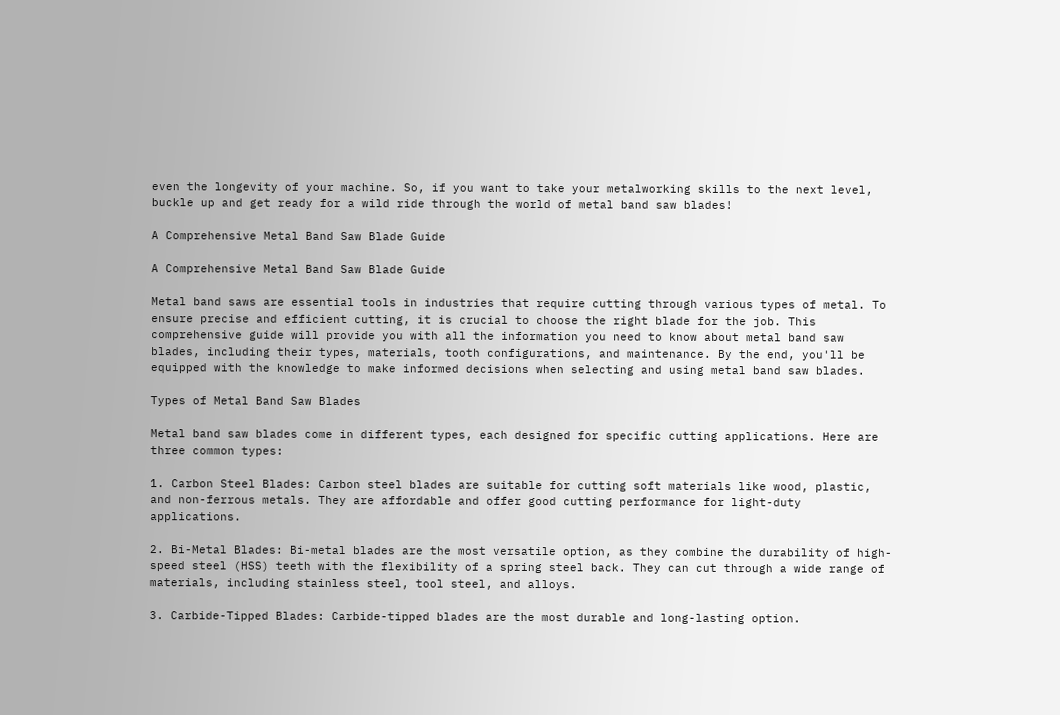even the longevity of your machine. So, if you want to take your metalworking skills to the next level, buckle up and get ready for a wild ride through the world of metal band saw blades!

A Comprehensive Metal Band Saw Blade Guide

A Comprehensive Metal Band Saw Blade Guide

Metal band saws are essential tools in industries that require cutting through various types of metal. To ensure precise and efficient cutting, it is crucial to choose the right blade for the job. This comprehensive guide will provide you with all the information you need to know about metal band saw blades, including their types, materials, tooth configurations, and maintenance. By the end, you'll be equipped with the knowledge to make informed decisions when selecting and using metal band saw blades.

Types of Metal Band Saw Blades

Metal band saw blades come in different types, each designed for specific cutting applications. Here are three common types:

1. Carbon Steel Blades: Carbon steel blades are suitable for cutting soft materials like wood, plastic, and non-ferrous metals. They are affordable and offer good cutting performance for light-duty applications.

2. Bi-Metal Blades: Bi-metal blades are the most versatile option, as they combine the durability of high-speed steel (HSS) teeth with the flexibility of a spring steel back. They can cut through a wide range of materials, including stainless steel, tool steel, and alloys.

3. Carbide-Tipped Blades: Carbide-tipped blades are the most durable and long-lasting option.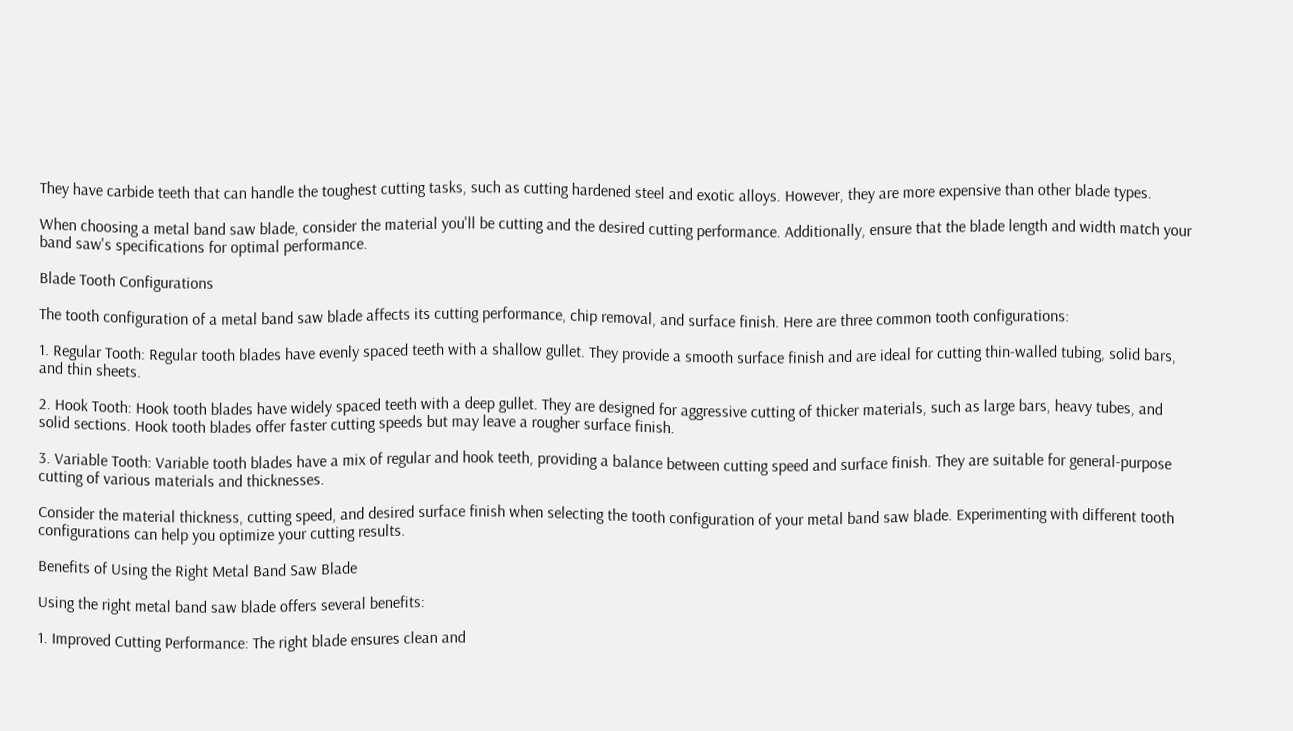They have carbide teeth that can handle the toughest cutting tasks, such as cutting hardened steel and exotic alloys. However, they are more expensive than other blade types.

When choosing a metal band saw blade, consider the material you'll be cutting and the desired cutting performance. Additionally, ensure that the blade length and width match your band saw's specifications for optimal performance.

Blade Tooth Configurations

The tooth configuration of a metal band saw blade affects its cutting performance, chip removal, and surface finish. Here are three common tooth configurations:

1. Regular Tooth: Regular tooth blades have evenly spaced teeth with a shallow gullet. They provide a smooth surface finish and are ideal for cutting thin-walled tubing, solid bars, and thin sheets.

2. Hook Tooth: Hook tooth blades have widely spaced teeth with a deep gullet. They are designed for aggressive cutting of thicker materials, such as large bars, heavy tubes, and solid sections. Hook tooth blades offer faster cutting speeds but may leave a rougher surface finish.

3. Variable Tooth: Variable tooth blades have a mix of regular and hook teeth, providing a balance between cutting speed and surface finish. They are suitable for general-purpose cutting of various materials and thicknesses.

Consider the material thickness, cutting speed, and desired surface finish when selecting the tooth configuration of your metal band saw blade. Experimenting with different tooth configurations can help you optimize your cutting results.

Benefits of Using the Right Metal Band Saw Blade

Using the right metal band saw blade offers several benefits:

1. Improved Cutting Performance: The right blade ensures clean and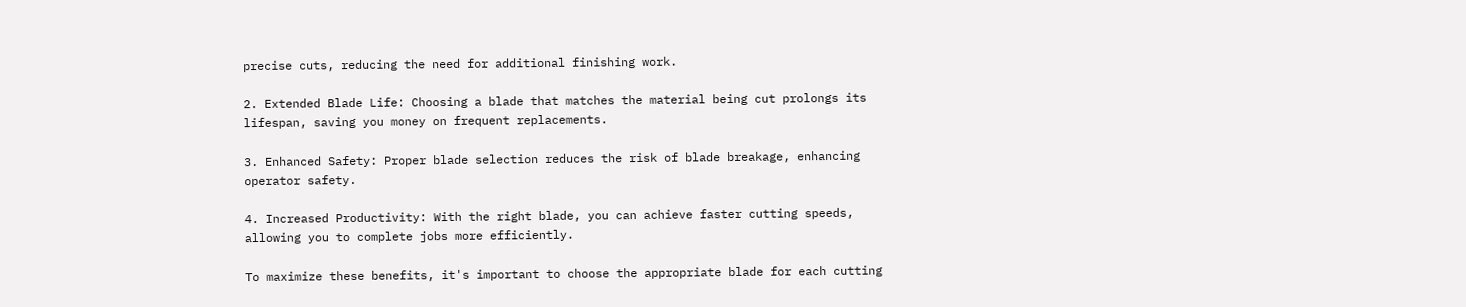precise cuts, reducing the need for additional finishing work.

2. Extended Blade Life: Choosing a blade that matches the material being cut prolongs its lifespan, saving you money on frequent replacements.

3. Enhanced Safety: Proper blade selection reduces the risk of blade breakage, enhancing operator safety.

4. Increased Productivity: With the right blade, you can achieve faster cutting speeds, allowing you to complete jobs more efficiently.

To maximize these benefits, it's important to choose the appropriate blade for each cutting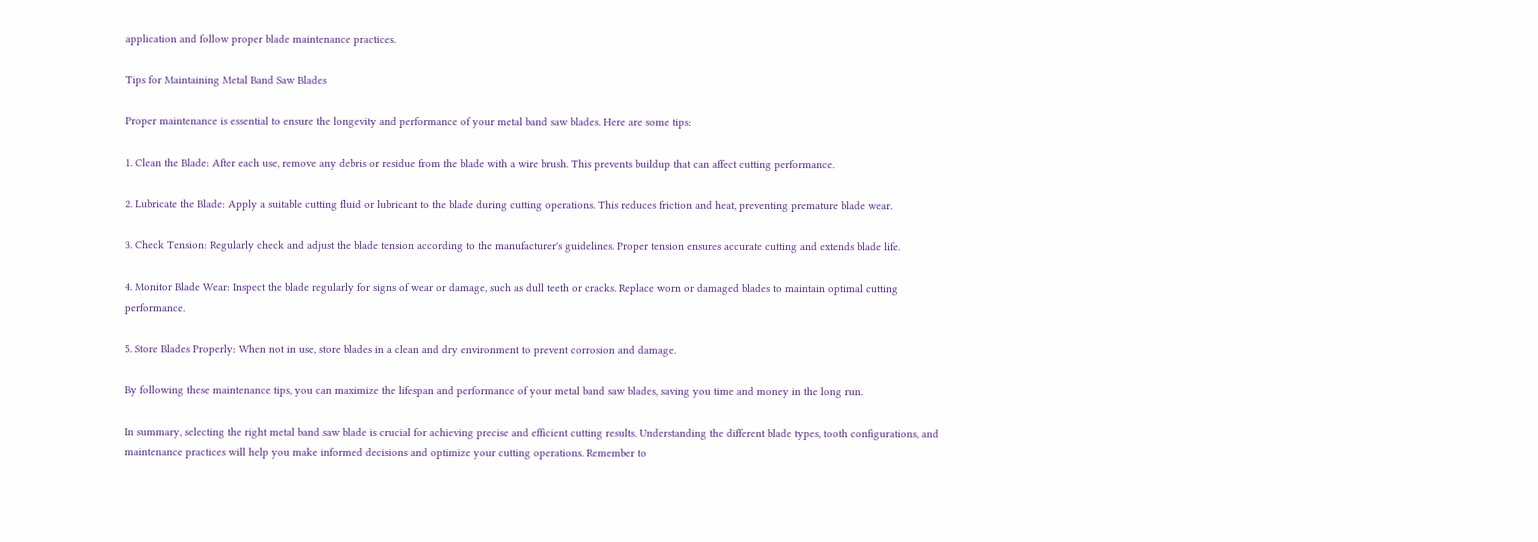application and follow proper blade maintenance practices.

Tips for Maintaining Metal Band Saw Blades

Proper maintenance is essential to ensure the longevity and performance of your metal band saw blades. Here are some tips:

1. Clean the Blade: After each use, remove any debris or residue from the blade with a wire brush. This prevents buildup that can affect cutting performance.

2. Lubricate the Blade: Apply a suitable cutting fluid or lubricant to the blade during cutting operations. This reduces friction and heat, preventing premature blade wear.

3. Check Tension: Regularly check and adjust the blade tension according to the manufacturer's guidelines. Proper tension ensures accurate cutting and extends blade life.

4. Monitor Blade Wear: Inspect the blade regularly for signs of wear or damage, such as dull teeth or cracks. Replace worn or damaged blades to maintain optimal cutting performance.

5. Store Blades Properly: When not in use, store blades in a clean and dry environment to prevent corrosion and damage.

By following these maintenance tips, you can maximize the lifespan and performance of your metal band saw blades, saving you time and money in the long run.

In summary, selecting the right metal band saw blade is crucial for achieving precise and efficient cutting results. Understanding the different blade types, tooth configurations, and maintenance practices will help you make informed decisions and optimize your cutting operations. Remember to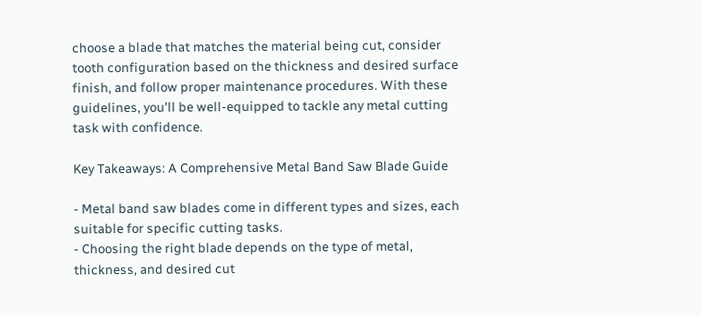choose a blade that matches the material being cut, consider tooth configuration based on the thickness and desired surface finish, and follow proper maintenance procedures. With these guidelines, you'll be well-equipped to tackle any metal cutting task with confidence.

Key Takeaways: A Comprehensive Metal Band Saw Blade Guide

- Metal band saw blades come in different types and sizes, each suitable for specific cutting tasks.
- Choosing the right blade depends on the type of metal, thickness, and desired cut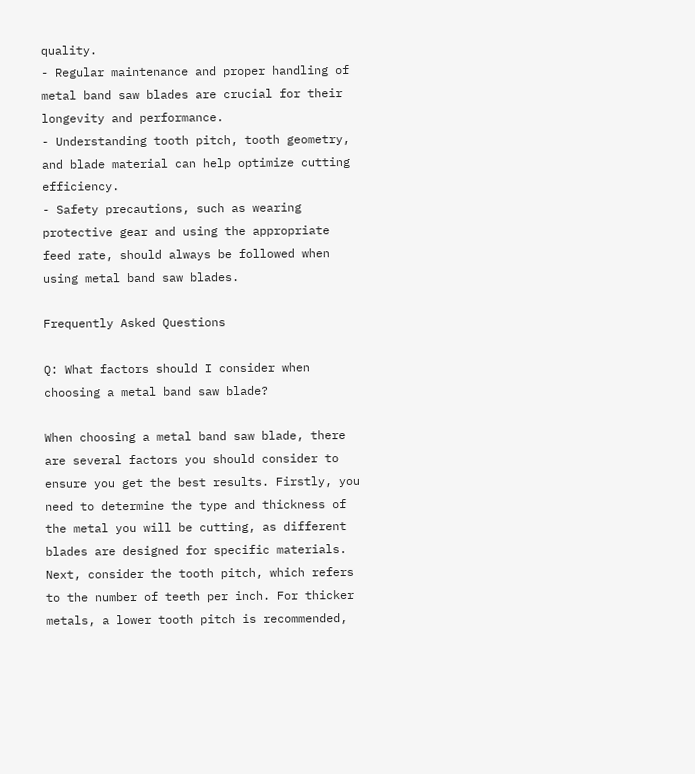quality.
- Regular maintenance and proper handling of metal band saw blades are crucial for their longevity and performance.
- Understanding tooth pitch, tooth geometry, and blade material can help optimize cutting efficiency.
- Safety precautions, such as wearing protective gear and using the appropriate feed rate, should always be followed when using metal band saw blades.

Frequently Asked Questions

Q: What factors should I consider when choosing a metal band saw blade?

When choosing a metal band saw blade, there are several factors you should consider to ensure you get the best results. Firstly, you need to determine the type and thickness of the metal you will be cutting, as different blades are designed for specific materials. Next, consider the tooth pitch, which refers to the number of teeth per inch. For thicker metals, a lower tooth pitch is recommended,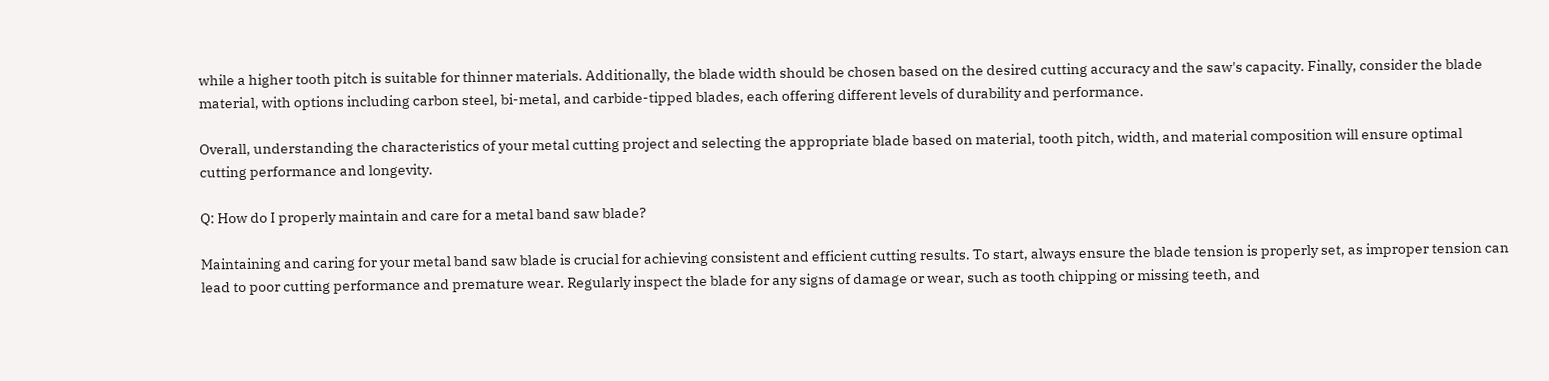while a higher tooth pitch is suitable for thinner materials. Additionally, the blade width should be chosen based on the desired cutting accuracy and the saw's capacity. Finally, consider the blade material, with options including carbon steel, bi-metal, and carbide-tipped blades, each offering different levels of durability and performance.

Overall, understanding the characteristics of your metal cutting project and selecting the appropriate blade based on material, tooth pitch, width, and material composition will ensure optimal cutting performance and longevity.

Q: How do I properly maintain and care for a metal band saw blade?

Maintaining and caring for your metal band saw blade is crucial for achieving consistent and efficient cutting results. To start, always ensure the blade tension is properly set, as improper tension can lead to poor cutting performance and premature wear. Regularly inspect the blade for any signs of damage or wear, such as tooth chipping or missing teeth, and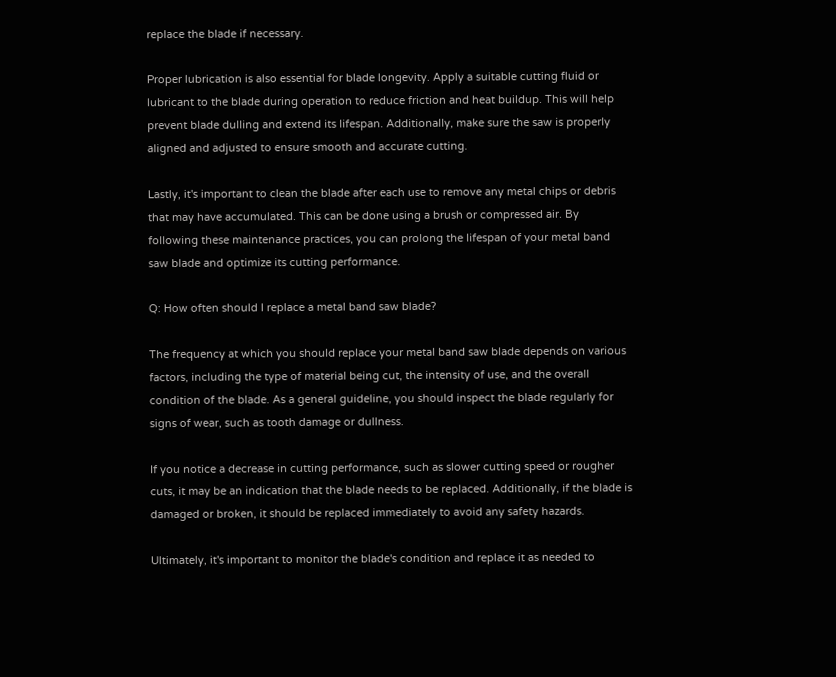replace the blade if necessary.

Proper lubrication is also essential for blade longevity. Apply a suitable cutting fluid or lubricant to the blade during operation to reduce friction and heat buildup. This will help prevent blade dulling and extend its lifespan. Additionally, make sure the saw is properly aligned and adjusted to ensure smooth and accurate cutting.

Lastly, it's important to clean the blade after each use to remove any metal chips or debris that may have accumulated. This can be done using a brush or compressed air. By following these maintenance practices, you can prolong the lifespan of your metal band saw blade and optimize its cutting performance.

Q: How often should I replace a metal band saw blade?

The frequency at which you should replace your metal band saw blade depends on various factors, including the type of material being cut, the intensity of use, and the overall condition of the blade. As a general guideline, you should inspect the blade regularly for signs of wear, such as tooth damage or dullness.

If you notice a decrease in cutting performance, such as slower cutting speed or rougher cuts, it may be an indication that the blade needs to be replaced. Additionally, if the blade is damaged or broken, it should be replaced immediately to avoid any safety hazards.

Ultimately, it's important to monitor the blade's condition and replace it as needed to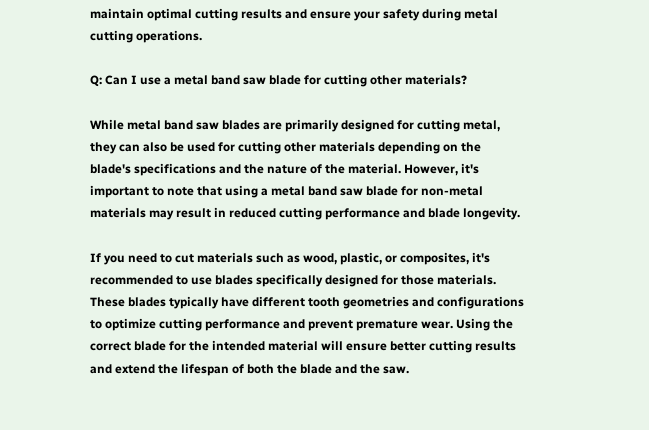maintain optimal cutting results and ensure your safety during metal cutting operations.

Q: Can I use a metal band saw blade for cutting other materials?

While metal band saw blades are primarily designed for cutting metal, they can also be used for cutting other materials depending on the blade's specifications and the nature of the material. However, it's important to note that using a metal band saw blade for non-metal materials may result in reduced cutting performance and blade longevity.

If you need to cut materials such as wood, plastic, or composites, it's recommended to use blades specifically designed for those materials. These blades typically have different tooth geometries and configurations to optimize cutting performance and prevent premature wear. Using the correct blade for the intended material will ensure better cutting results and extend the lifespan of both the blade and the saw.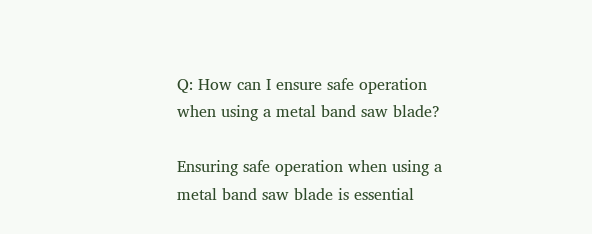Q: How can I ensure safe operation when using a metal band saw blade?

Ensuring safe operation when using a metal band saw blade is essential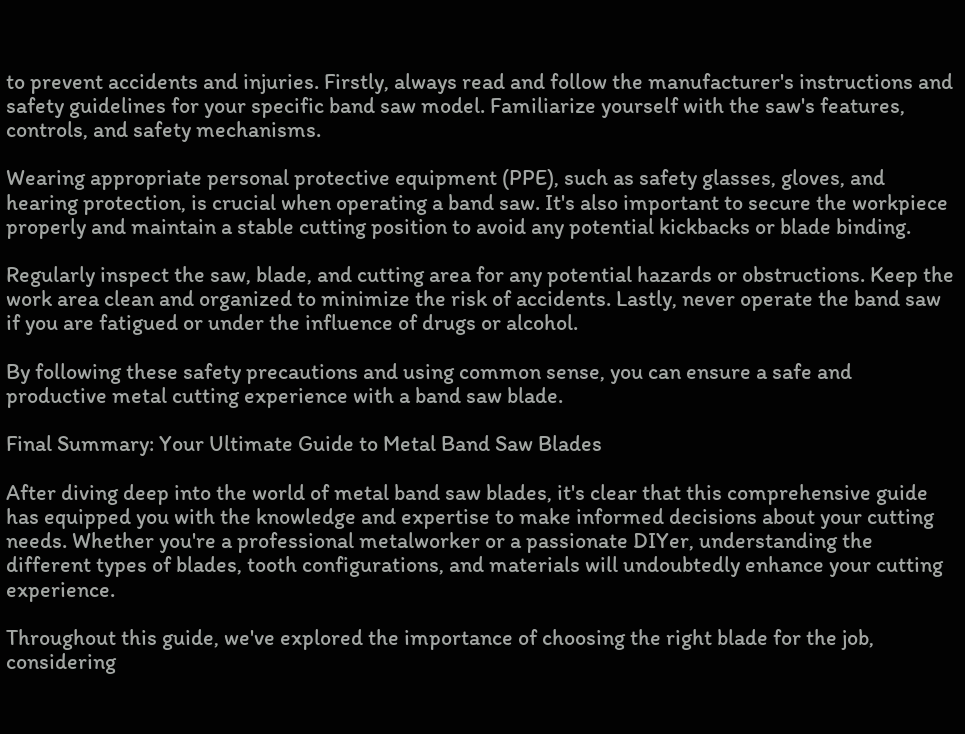to prevent accidents and injuries. Firstly, always read and follow the manufacturer's instructions and safety guidelines for your specific band saw model. Familiarize yourself with the saw's features, controls, and safety mechanisms.

Wearing appropriate personal protective equipment (PPE), such as safety glasses, gloves, and hearing protection, is crucial when operating a band saw. It's also important to secure the workpiece properly and maintain a stable cutting position to avoid any potential kickbacks or blade binding.

Regularly inspect the saw, blade, and cutting area for any potential hazards or obstructions. Keep the work area clean and organized to minimize the risk of accidents. Lastly, never operate the band saw if you are fatigued or under the influence of drugs or alcohol.

By following these safety precautions and using common sense, you can ensure a safe and productive metal cutting experience with a band saw blade.

Final Summary: Your Ultimate Guide to Metal Band Saw Blades

After diving deep into the world of metal band saw blades, it's clear that this comprehensive guide has equipped you with the knowledge and expertise to make informed decisions about your cutting needs. Whether you're a professional metalworker or a passionate DIYer, understanding the different types of blades, tooth configurations, and materials will undoubtedly enhance your cutting experience.

Throughout this guide, we've explored the importance of choosing the right blade for the job, considering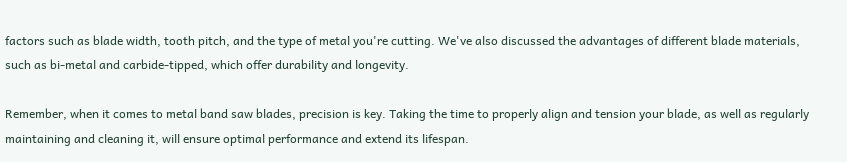factors such as blade width, tooth pitch, and the type of metal you're cutting. We've also discussed the advantages of different blade materials, such as bi-metal and carbide-tipped, which offer durability and longevity.

Remember, when it comes to metal band saw blades, precision is key. Taking the time to properly align and tension your blade, as well as regularly maintaining and cleaning it, will ensure optimal performance and extend its lifespan.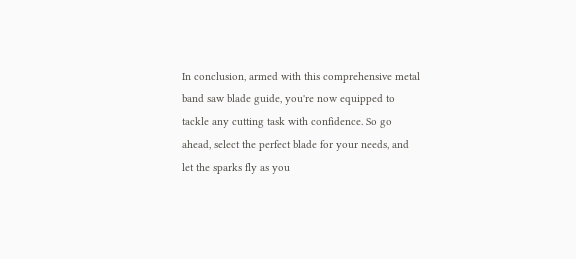In conclusion, armed with this comprehensive metal band saw blade guide, you're now equipped to tackle any cutting task with confidence. So go ahead, select the perfect blade for your needs, and let the sparks fly as you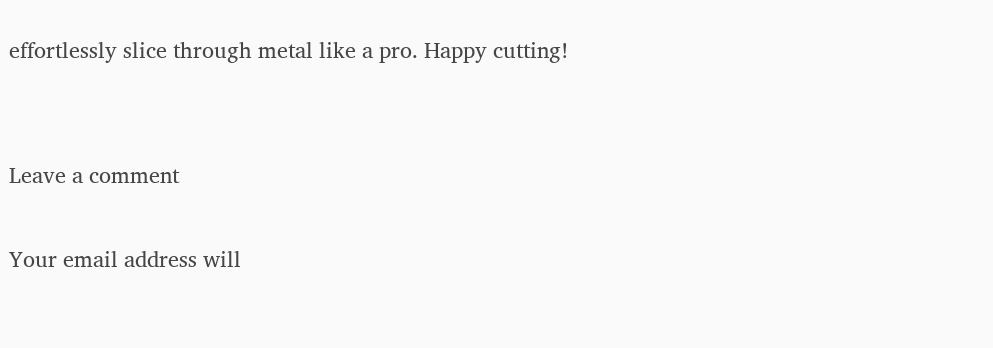effortlessly slice through metal like a pro. Happy cutting!


Leave a comment

Your email address will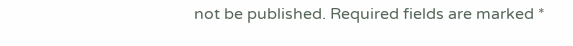not be published. Required fields are marked *